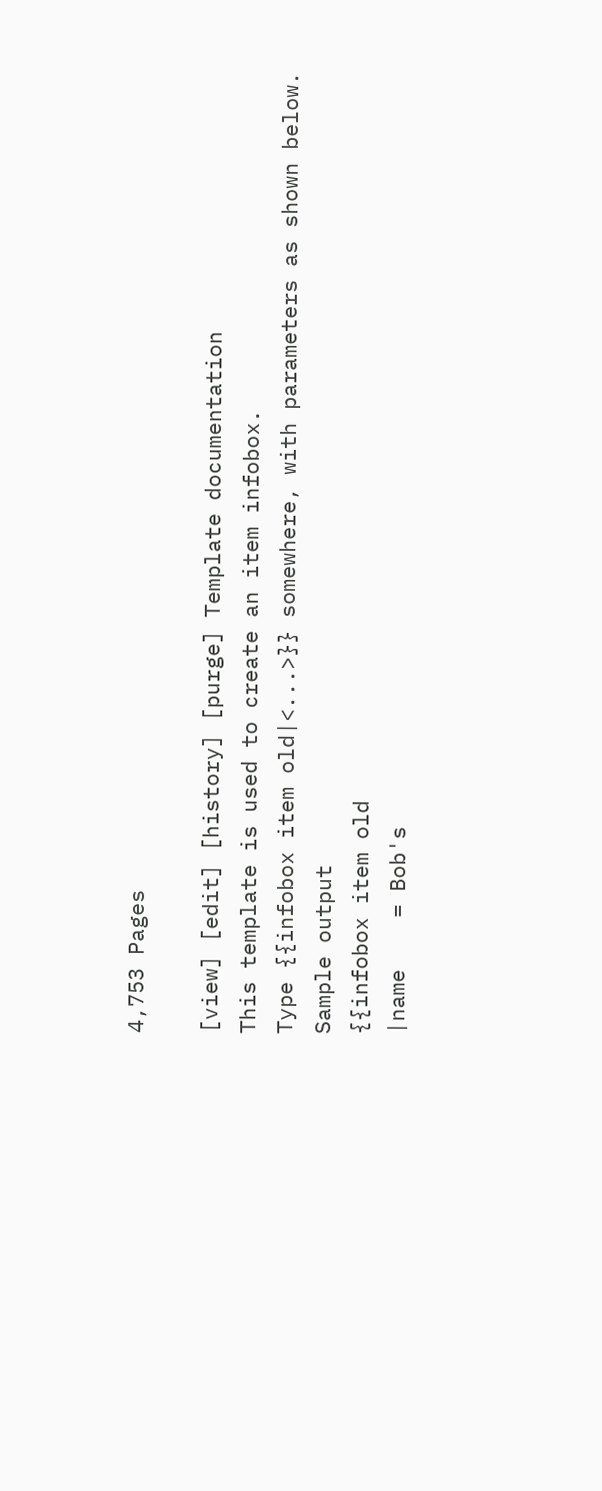4,753 Pages

[view] [edit] [history] [purge] Template documentation
This template is used to create an item infobox.
Type {{infobox item old|<...>}} somewhere, with parameters as shown below.
Sample output
{{infobox item old
|name    = Bob's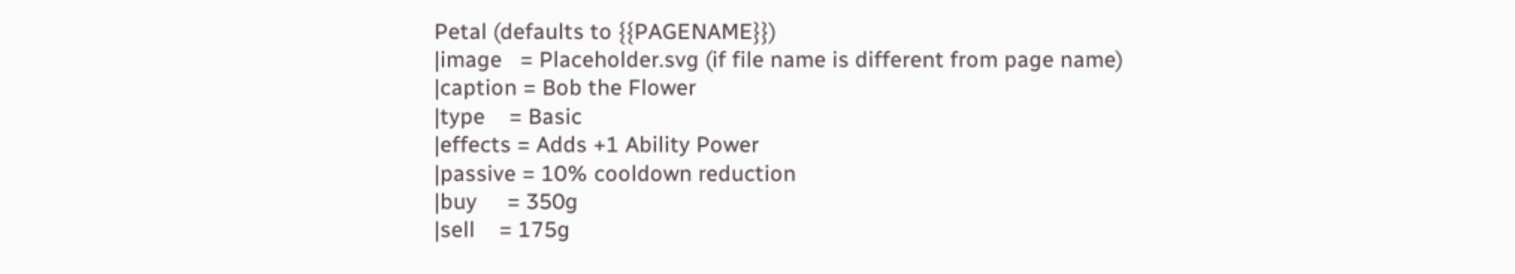Petal (defaults to {{PAGENAME}})
|image   = Placeholder.svg (if file name is different from page name)
|caption = Bob the Flower
|type    = Basic
|effects = Adds +1 Ability Power
|passive = 10% cooldown reduction
|buy     = 350g
|sell    = 175g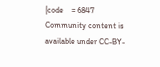|code    = 6847
Community content is available under CC-BY-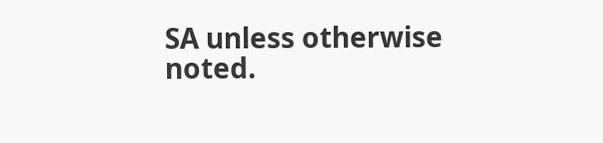SA unless otherwise noted.